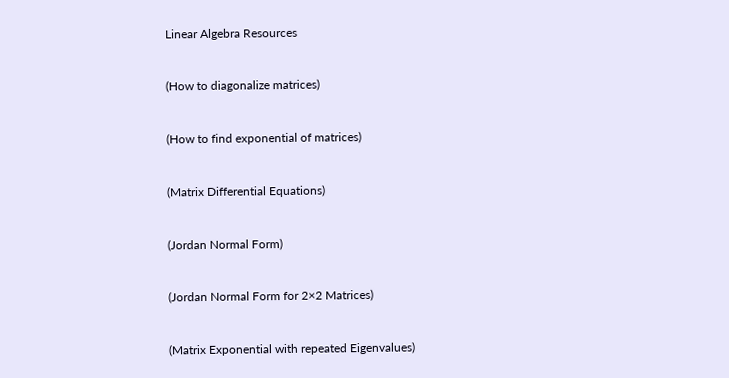Linear Algebra Resources


(How to diagonalize matrices)


(How to find exponential of matrices)


(Matrix Differential Equations)


(Jordan Normal Form)


(Jordan Normal Form for 2×2 Matrices)


(Matrix Exponential with repeated Eigenvalues)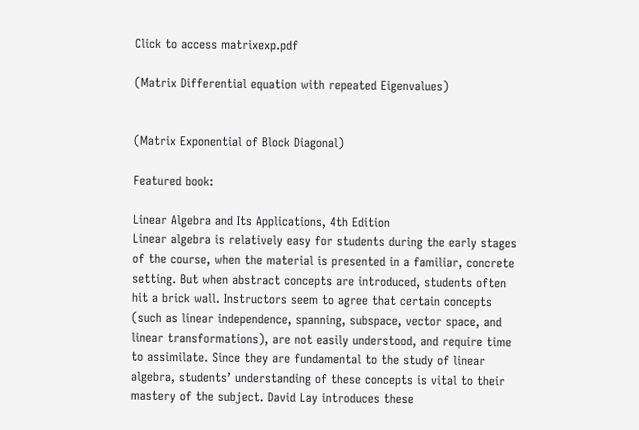Click to access matrixexp.pdf

(Matrix Differential equation with repeated Eigenvalues)


(Matrix Exponential of Block Diagonal)

Featured book:

Linear Algebra and Its Applications, 4th Edition
Linear algebra is relatively easy for students during the early stages of the course, when the material is presented in a familiar, concrete setting. But when abstract concepts are introduced, students often hit a brick wall. Instructors seem to agree that certain concepts (such as linear independence, spanning, subspace, vector space, and linear transformations), are not easily understood, and require time to assimilate. Since they are fundamental to the study of linear algebra, students’ understanding of these concepts is vital to their mastery of the subject. David Lay introduces these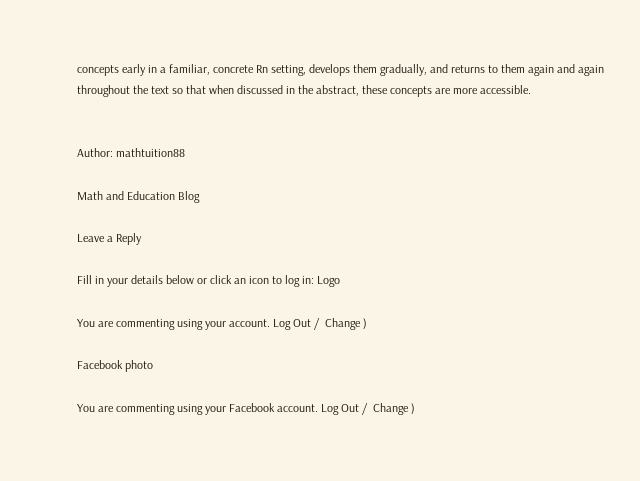concepts early in a familiar, concrete Rn setting, develops them gradually, and returns to them again and again throughout the text so that when discussed in the abstract, these concepts are more accessible.


Author: mathtuition88

Math and Education Blog

Leave a Reply

Fill in your details below or click an icon to log in: Logo

You are commenting using your account. Log Out /  Change )

Facebook photo

You are commenting using your Facebook account. Log Out /  Change )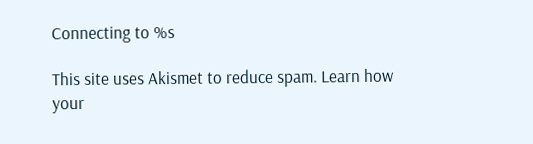Connecting to %s

This site uses Akismet to reduce spam. Learn how your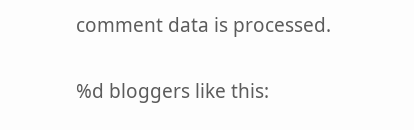comment data is processed.

%d bloggers like this: